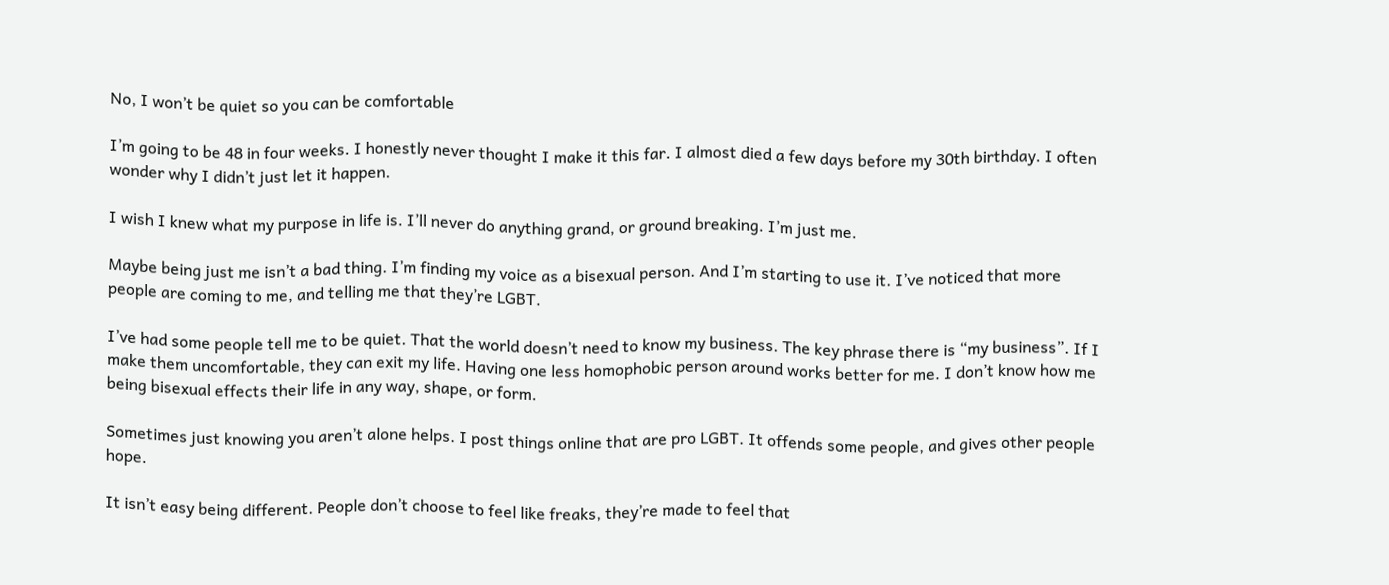No, I won’t be quiet so you can be comfortable

I’m going to be 48 in four weeks. I honestly never thought I make it this far. I almost died a few days before my 30th birthday. I often wonder why I didn’t just let it happen.

I wish I knew what my purpose in life is. I’ll never do anything grand, or ground breaking. I’m just me.

Maybe being just me isn’t a bad thing. I’m finding my voice as a bisexual person. And I’m starting to use it. I’ve noticed that more people are coming to me, and telling me that they’re LGBT.

I’ve had some people tell me to be quiet. That the world doesn’t need to know my business. The key phrase there is “my business”. If I make them uncomfortable, they can exit my life. Having one less homophobic person around works better for me. I don’t know how me being bisexual effects their life in any way, shape, or form.

Sometimes just knowing you aren’t alone helps. I post things online that are pro LGBT. It offends some people, and gives other people hope.

It isn’t easy being different. People don’t choose to feel like freaks, they’re made to feel that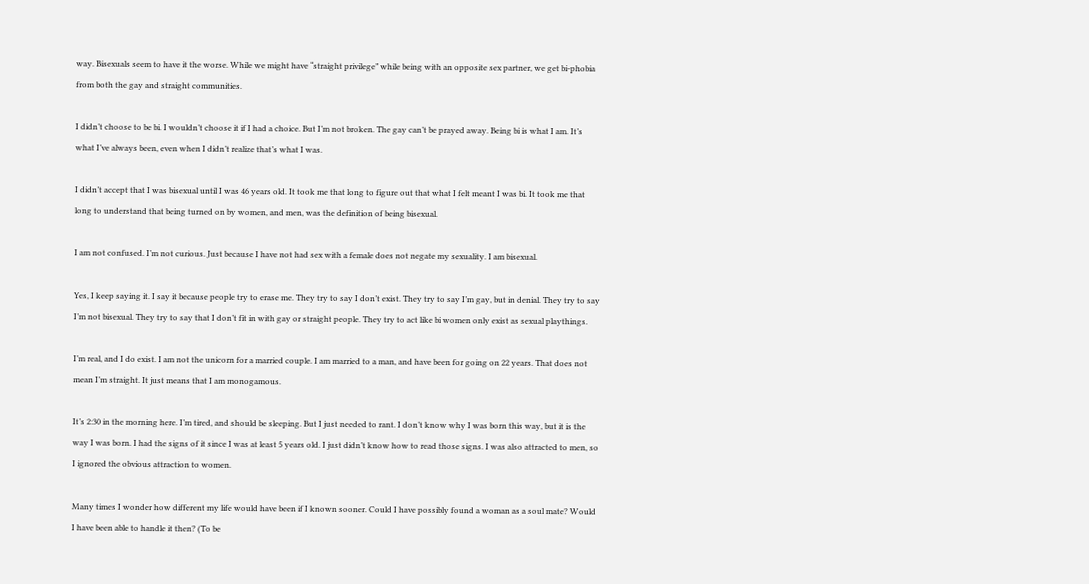way. Bisexuals seem to have it the worse. While we might have “straight privilege” while being with an opposite sex partner, we get bi-phobia from both the gay and straight communities.

I didn’t choose to be bi. I wouldn’t choose it if I had a choice. But I’m not broken. The gay can’t be prayed away. Being bi is what I am. It’s what I’ve always been, even when I didn’t realize that’s what I was.

I didn’t accept that I was bisexual until I was 46 years old. It took me that long to figure out that what I felt meant I was bi. It took me that long to understand that being turned on by women, and men, was the definition of being bisexual.

I am not confused. I’m not curious. Just because I have not had sex with a female does not negate my sexuality. I am bisexual.

Yes, I keep saying it. I say it because people try to erase me. They try to say I don’t exist. They try to say I’m gay, but in denial. They try to say I’m not bisexual. They try to say that I don’t fit in with gay or straight people. They try to act like bi women only exist as sexual playthings.

I’m real, and I do exist. I am not the unicorn for a married couple. I am married to a man, and have been for going on 22 years. That does not mean I’m straight. It just means that I am monogamous.

It’s 2:30 in the morning here. I’m tired, and should be sleeping. But I just needed to rant. I don’t know why I was born this way, but it is the way I was born. I had the signs of it since I was at least 5 years old. I just didn’t know how to read those signs. I was also attracted to men, so I ignored the obvious attraction to women.

Many times I wonder how different my life would have been if I known sooner. Could I have possibly found a woman as a soul mate? Would I have been able to handle it then? (To be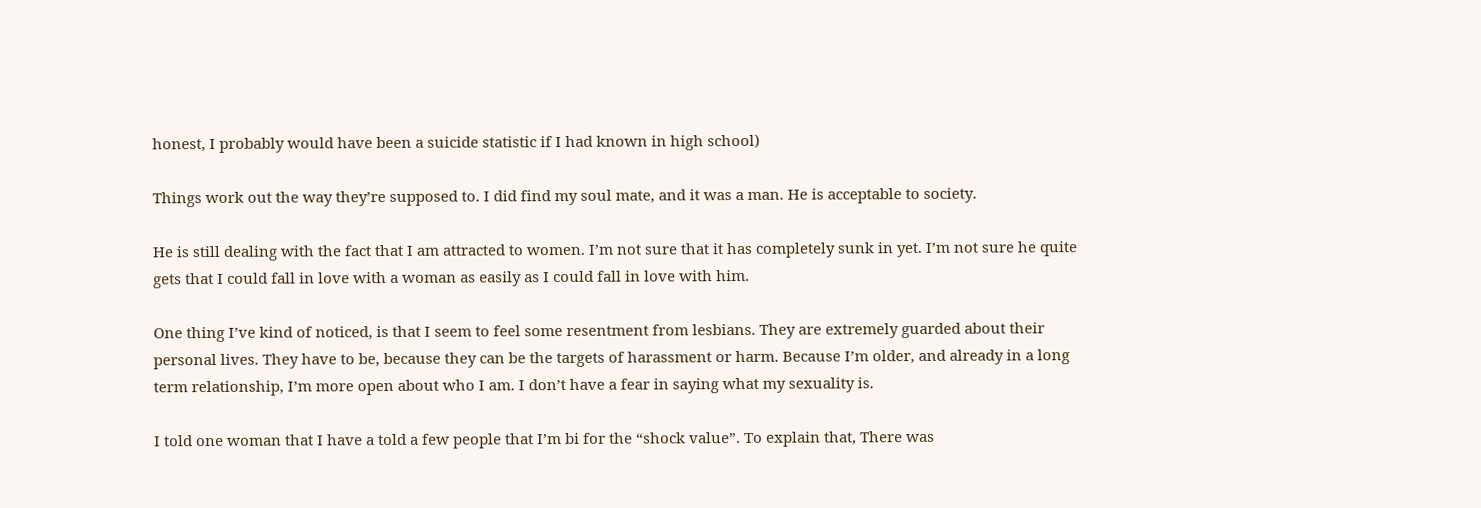honest, I probably would have been a suicide statistic if I had known in high school)

Things work out the way they’re supposed to. I did find my soul mate, and it was a man. He is acceptable to society.

He is still dealing with the fact that I am attracted to women. I’m not sure that it has completely sunk in yet. I’m not sure he quite gets that I could fall in love with a woman as easily as I could fall in love with him.

One thing I’ve kind of noticed, is that I seem to feel some resentment from lesbians. They are extremely guarded about their personal lives. They have to be, because they can be the targets of harassment or harm. Because I’m older, and already in a long term relationship, I’m more open about who I am. I don’t have a fear in saying what my sexuality is.

I told one woman that I have a told a few people that I’m bi for the “shock value”. To explain that, There was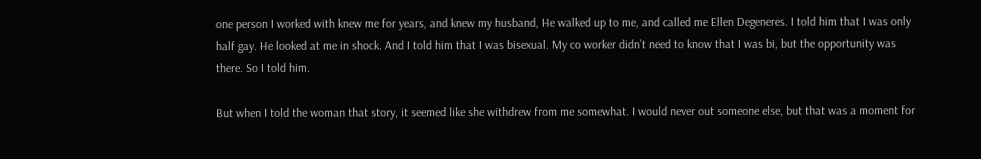one person I worked with knew me for years, and knew my husband, He walked up to me, and called me Ellen Degeneres. I told him that I was only half gay. He looked at me in shock. And I told him that I was bisexual. My co worker didn’t need to know that I was bi, but the opportunity was there. So I told him.

But when I told the woman that story, it seemed like she withdrew from me somewhat. I would never out someone else, but that was a moment for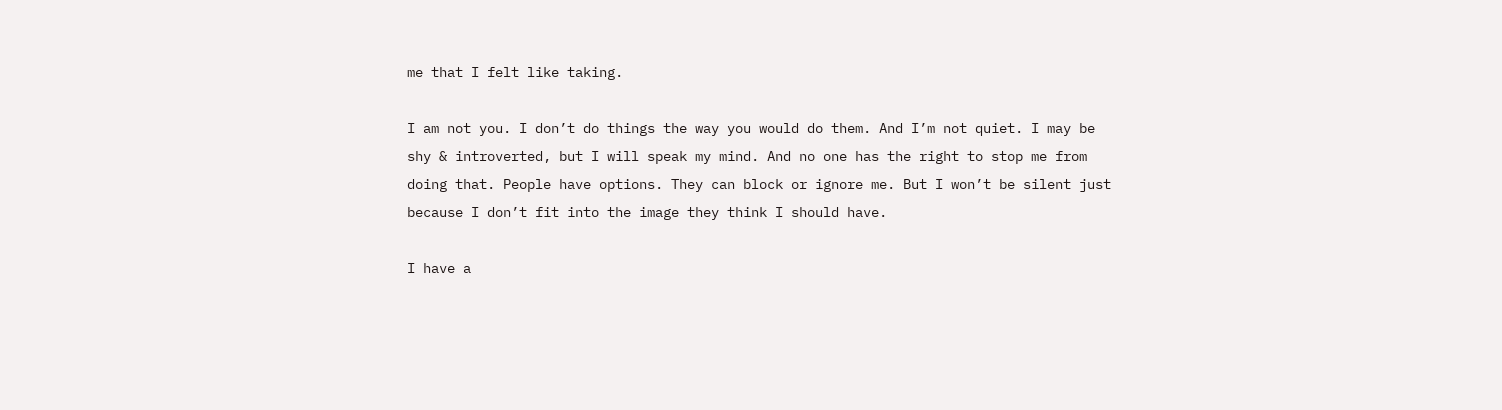me that I felt like taking.

I am not you. I don’t do things the way you would do them. And I’m not quiet. I may be shy & introverted, but I will speak my mind. And no one has the right to stop me from doing that. People have options. They can block or ignore me. But I won’t be silent just because I don’t fit into the image they think I should have.

I have a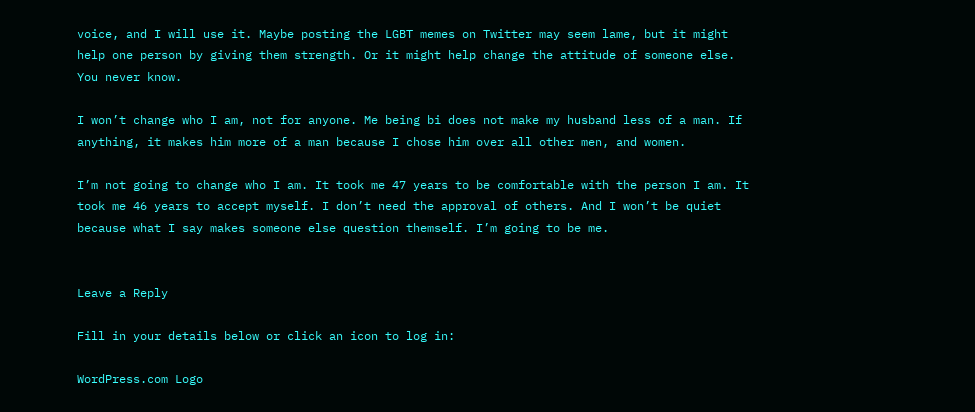voice, and I will use it. Maybe posting the LGBT memes on Twitter may seem lame, but it might help one person by giving them strength. Or it might help change the attitude of someone else. You never know.

I won’t change who I am, not for anyone. Me being bi does not make my husband less of a man. If anything, it makes him more of a man because I chose him over all other men, and women.

I’m not going to change who I am. It took me 47 years to be comfortable with the person I am. It took me 46 years to accept myself. I don’t need the approval of others. And I won’t be quiet because what I say makes someone else question themself. I’m going to be me.


Leave a Reply

Fill in your details below or click an icon to log in:

WordPress.com Logo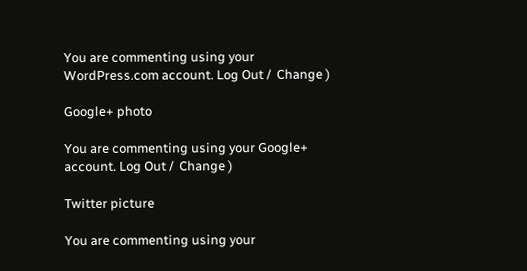You are commenting using your WordPress.com account. Log Out /  Change )

Google+ photo

You are commenting using your Google+ account. Log Out /  Change )

Twitter picture

You are commenting using your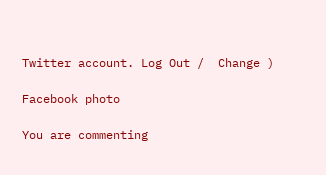Twitter account. Log Out /  Change )

Facebook photo

You are commenting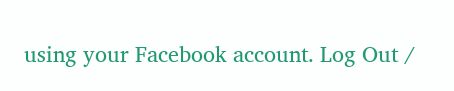using your Facebook account. Log Out /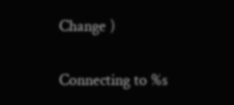Change )


Connecting to %s